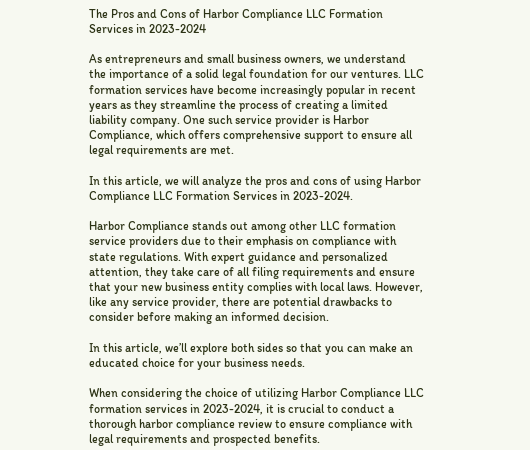The Pros and Cons of Harbor Compliance LLC Formation Services in 2023-2024

As entrepreneurs and small business owners, we understand the importance of a solid legal foundation for our ventures. LLC formation services have become increasingly popular in recent years as they streamline the process of creating a limited liability company. One such service provider is Harbor Compliance, which offers comprehensive support to ensure all legal requirements are met.

In this article, we will analyze the pros and cons of using Harbor Compliance LLC Formation Services in 2023-2024.

Harbor Compliance stands out among other LLC formation service providers due to their emphasis on compliance with state regulations. With expert guidance and personalized attention, they take care of all filing requirements and ensure that your new business entity complies with local laws. However, like any service provider, there are potential drawbacks to consider before making an informed decision.

In this article, we’ll explore both sides so that you can make an educated choice for your business needs.

When considering the choice of utilizing Harbor Compliance LLC formation services in 2023-2024, it is crucial to conduct a thorough harbor compliance review to ensure compliance with legal requirements and prospected benefits.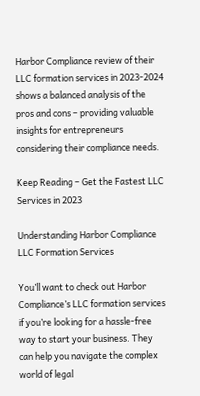Harbor Compliance review of their LLC formation services in 2023-2024 shows a balanced analysis of the pros and cons – providing valuable insights for entrepreneurs considering their compliance needs.

Keep Reading – Get the Fastest LLC Services in 2023

Understanding Harbor Compliance LLC Formation Services

You’ll want to check out Harbor Compliance’s LLC formation services if you’re looking for a hassle-free way to start your business. They can help you navigate the complex world of legal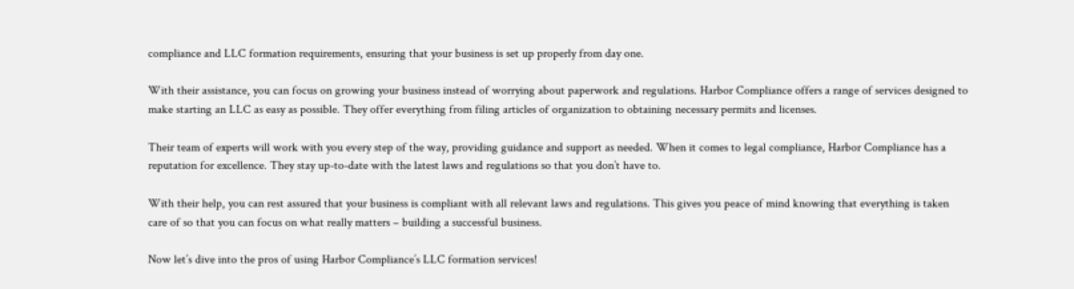compliance and LLC formation requirements, ensuring that your business is set up properly from day one.

With their assistance, you can focus on growing your business instead of worrying about paperwork and regulations. Harbor Compliance offers a range of services designed to make starting an LLC as easy as possible. They offer everything from filing articles of organization to obtaining necessary permits and licenses.

Their team of experts will work with you every step of the way, providing guidance and support as needed. When it comes to legal compliance, Harbor Compliance has a reputation for excellence. They stay up-to-date with the latest laws and regulations so that you don’t have to.

With their help, you can rest assured that your business is compliant with all relevant laws and regulations. This gives you peace of mind knowing that everything is taken care of so that you can focus on what really matters – building a successful business.

Now let’s dive into the pros of using Harbor Compliance’s LLC formation services!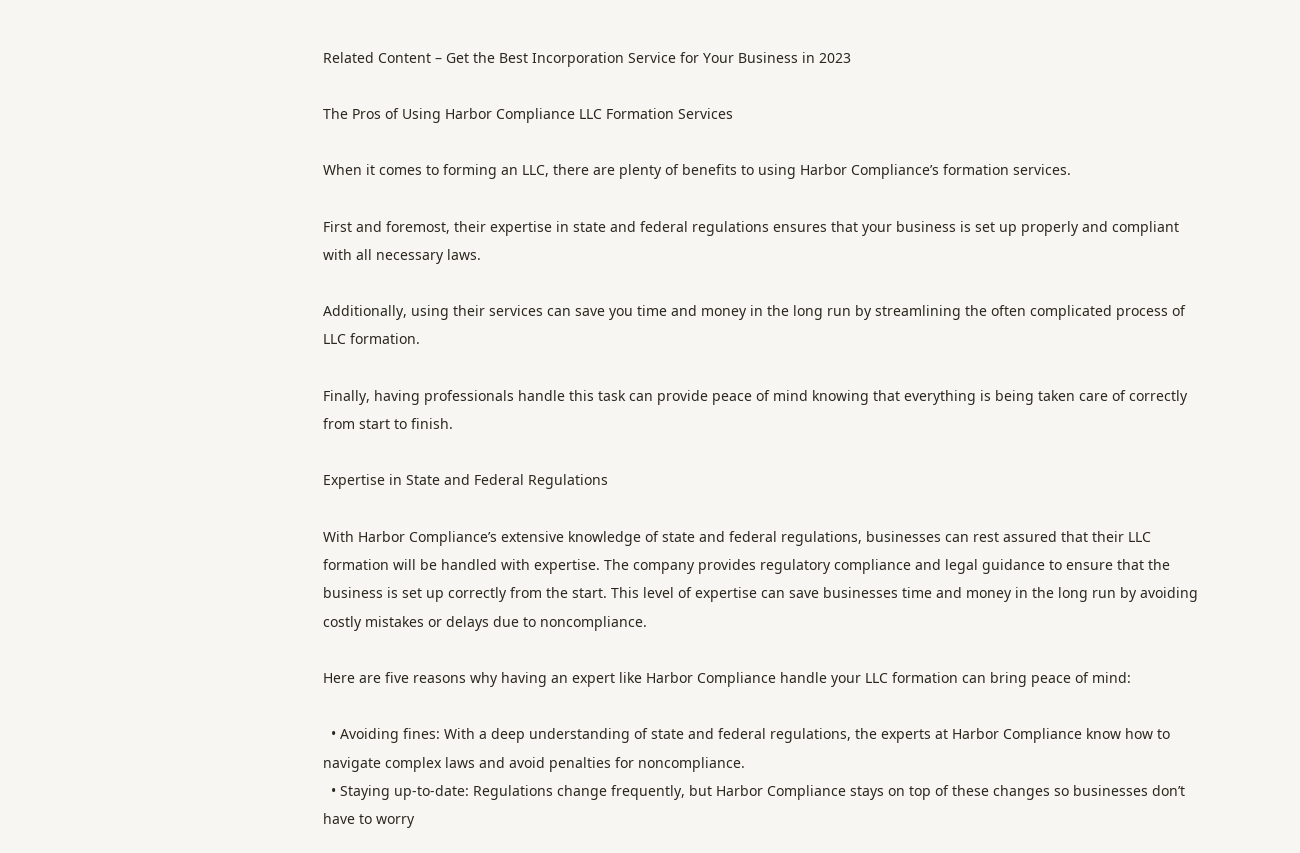Related Content – Get the Best Incorporation Service for Your Business in 2023

The Pros of Using Harbor Compliance LLC Formation Services

When it comes to forming an LLC, there are plenty of benefits to using Harbor Compliance’s formation services.

First and foremost, their expertise in state and federal regulations ensures that your business is set up properly and compliant with all necessary laws.

Additionally, using their services can save you time and money in the long run by streamlining the often complicated process of LLC formation.

Finally, having professionals handle this task can provide peace of mind knowing that everything is being taken care of correctly from start to finish.

Expertise in State and Federal Regulations

With Harbor Compliance’s extensive knowledge of state and federal regulations, businesses can rest assured that their LLC formation will be handled with expertise. The company provides regulatory compliance and legal guidance to ensure that the business is set up correctly from the start. This level of expertise can save businesses time and money in the long run by avoiding costly mistakes or delays due to noncompliance.

Here are five reasons why having an expert like Harbor Compliance handle your LLC formation can bring peace of mind:

  • Avoiding fines: With a deep understanding of state and federal regulations, the experts at Harbor Compliance know how to navigate complex laws and avoid penalties for noncompliance.
  • Staying up-to-date: Regulations change frequently, but Harbor Compliance stays on top of these changes so businesses don’t have to worry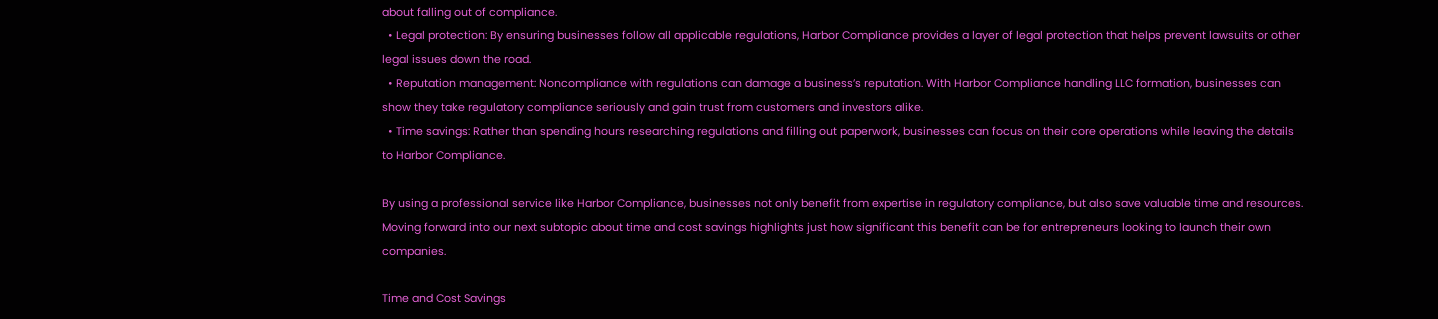about falling out of compliance.
  • Legal protection: By ensuring businesses follow all applicable regulations, Harbor Compliance provides a layer of legal protection that helps prevent lawsuits or other legal issues down the road.
  • Reputation management: Noncompliance with regulations can damage a business’s reputation. With Harbor Compliance handling LLC formation, businesses can show they take regulatory compliance seriously and gain trust from customers and investors alike.
  • Time savings: Rather than spending hours researching regulations and filling out paperwork, businesses can focus on their core operations while leaving the details to Harbor Compliance.

By using a professional service like Harbor Compliance, businesses not only benefit from expertise in regulatory compliance, but also save valuable time and resources. Moving forward into our next subtopic about time and cost savings highlights just how significant this benefit can be for entrepreneurs looking to launch their own companies.

Time and Cost Savings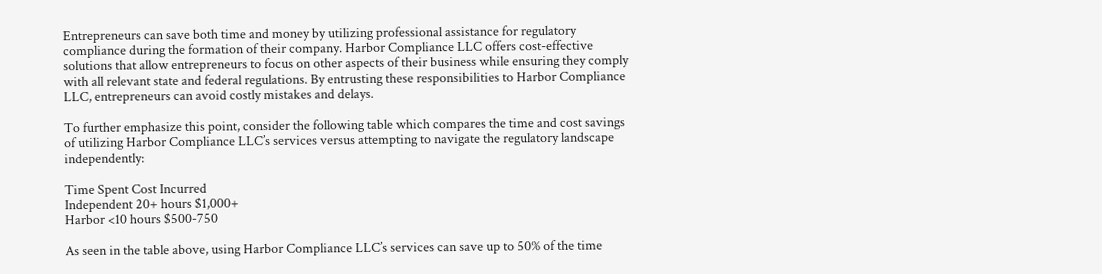Entrepreneurs can save both time and money by utilizing professional assistance for regulatory compliance during the formation of their company. Harbor Compliance LLC offers cost-effective solutions that allow entrepreneurs to focus on other aspects of their business while ensuring they comply with all relevant state and federal regulations. By entrusting these responsibilities to Harbor Compliance LLC, entrepreneurs can avoid costly mistakes and delays.

To further emphasize this point, consider the following table which compares the time and cost savings of utilizing Harbor Compliance LLC’s services versus attempting to navigate the regulatory landscape independently:

Time Spent Cost Incurred
Independent 20+ hours $1,000+
Harbor <10 hours $500-750

As seen in the table above, using Harbor Compliance LLC’s services can save up to 50% of the time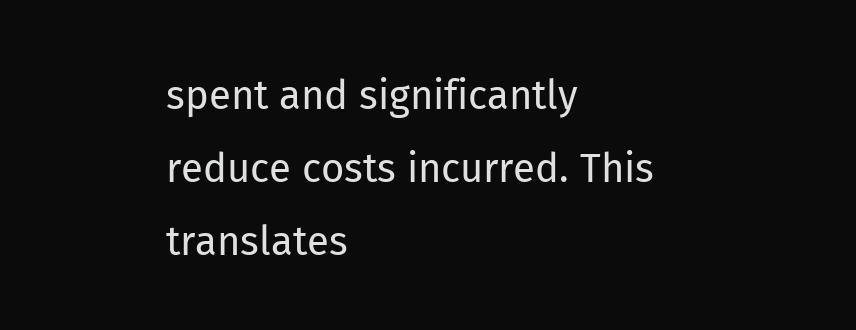spent and significantly reduce costs incurred. This translates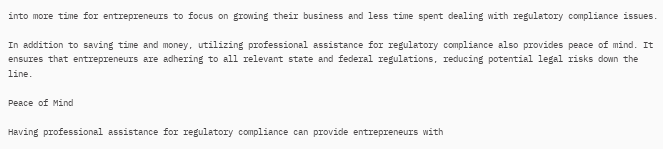into more time for entrepreneurs to focus on growing their business and less time spent dealing with regulatory compliance issues.

In addition to saving time and money, utilizing professional assistance for regulatory compliance also provides peace of mind. It ensures that entrepreneurs are adhering to all relevant state and federal regulations, reducing potential legal risks down the line.

Peace of Mind

Having professional assistance for regulatory compliance can provide entrepreneurs with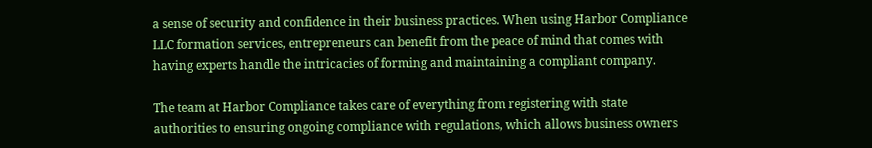a sense of security and confidence in their business practices. When using Harbor Compliance LLC formation services, entrepreneurs can benefit from the peace of mind that comes with having experts handle the intricacies of forming and maintaining a compliant company.

The team at Harbor Compliance takes care of everything from registering with state authorities to ensuring ongoing compliance with regulations, which allows business owners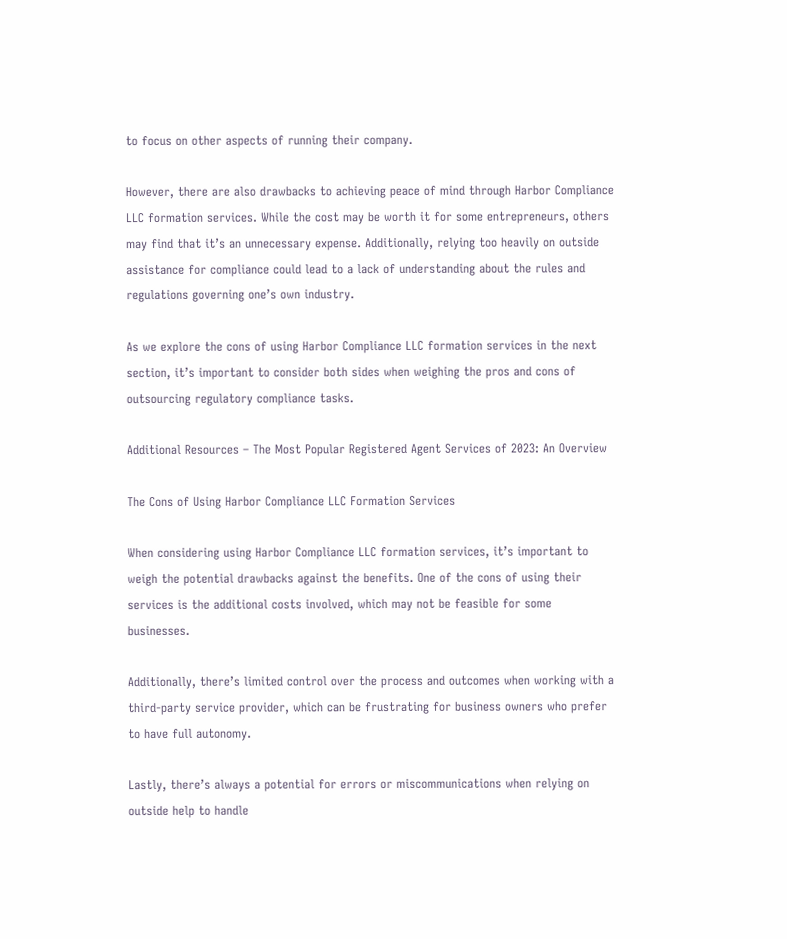to focus on other aspects of running their company.

However, there are also drawbacks to achieving peace of mind through Harbor Compliance LLC formation services. While the cost may be worth it for some entrepreneurs, others may find that it’s an unnecessary expense. Additionally, relying too heavily on outside assistance for compliance could lead to a lack of understanding about the rules and regulations governing one’s own industry.

As we explore the cons of using Harbor Compliance LLC formation services in the next section, it’s important to consider both sides when weighing the pros and cons of outsourcing regulatory compliance tasks.

Additional Resources – The Most Popular Registered Agent Services of 2023: An Overview

The Cons of Using Harbor Compliance LLC Formation Services

When considering using Harbor Compliance LLC formation services, it’s important to weigh the potential drawbacks against the benefits. One of the cons of using their services is the additional costs involved, which may not be feasible for some businesses.

Additionally, there’s limited control over the process and outcomes when working with a third-party service provider, which can be frustrating for business owners who prefer to have full autonomy.

Lastly, there’s always a potential for errors or miscommunications when relying on outside help to handle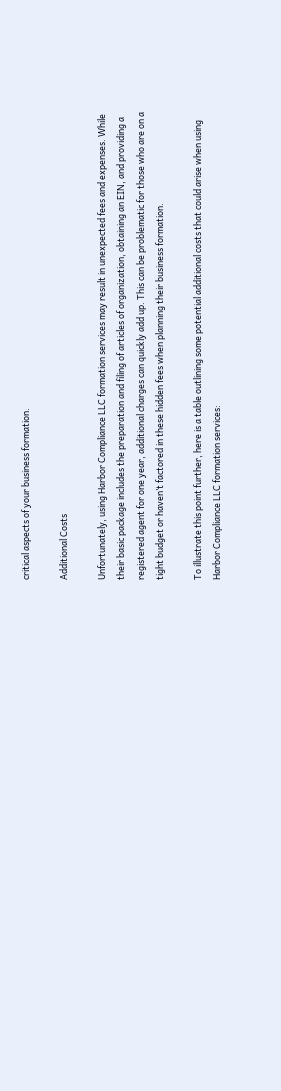critical aspects of your business formation.

Additional Costs

Unfortunately, using Harbor Compliance LLC formation services may result in unexpected fees and expenses. While their basic package includes the preparation and filing of articles of organization, obtaining an EIN, and providing a registered agent for one year, additional charges can quickly add up. This can be problematic for those who are on a tight budget or haven’t factored in these hidden fees when planning their business formation.

To illustrate this point further, here is a table outlining some potential additional costs that could arise when using Harbor Compliance LLC formation services: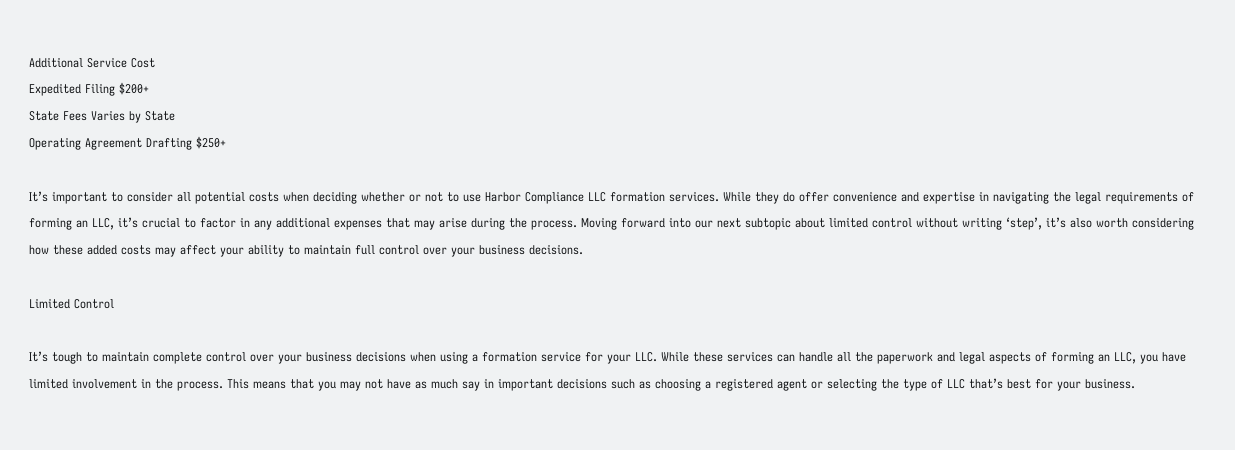Additional Service Cost
Expedited Filing $200+
State Fees Varies by State
Operating Agreement Drafting $250+

It’s important to consider all potential costs when deciding whether or not to use Harbor Compliance LLC formation services. While they do offer convenience and expertise in navigating the legal requirements of forming an LLC, it’s crucial to factor in any additional expenses that may arise during the process. Moving forward into our next subtopic about limited control without writing ‘step’, it’s also worth considering how these added costs may affect your ability to maintain full control over your business decisions.

Limited Control

It’s tough to maintain complete control over your business decisions when using a formation service for your LLC. While these services can handle all the paperwork and legal aspects of forming an LLC, you have limited involvement in the process. This means that you may not have as much say in important decisions such as choosing a registered agent or selecting the type of LLC that’s best for your business.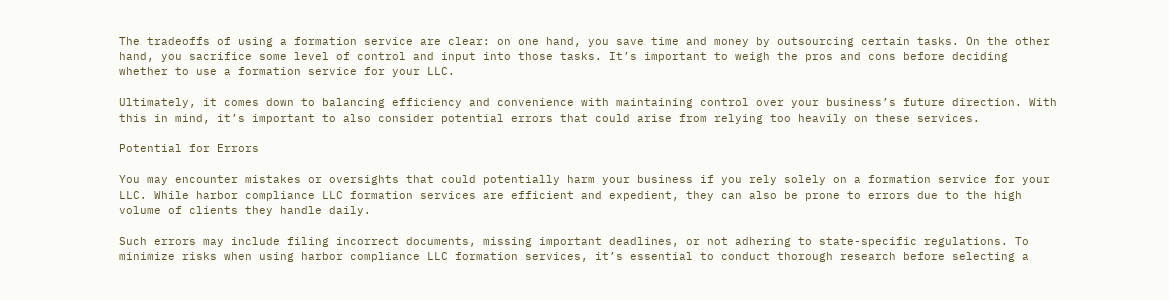The tradeoffs of using a formation service are clear: on one hand, you save time and money by outsourcing certain tasks. On the other hand, you sacrifice some level of control and input into those tasks. It’s important to weigh the pros and cons before deciding whether to use a formation service for your LLC.

Ultimately, it comes down to balancing efficiency and convenience with maintaining control over your business’s future direction. With this in mind, it’s important to also consider potential errors that could arise from relying too heavily on these services.

Potential for Errors

You may encounter mistakes or oversights that could potentially harm your business if you rely solely on a formation service for your LLC. While harbor compliance LLC formation services are efficient and expedient, they can also be prone to errors due to the high volume of clients they handle daily.

Such errors may include filing incorrect documents, missing important deadlines, or not adhering to state-specific regulations. To minimize risks when using harbor compliance LLC formation services, it’s essential to conduct thorough research before selecting a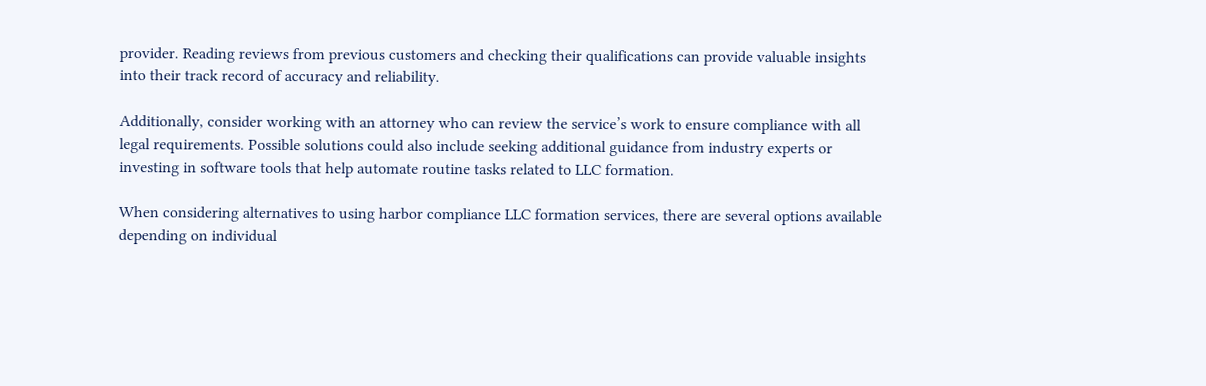provider. Reading reviews from previous customers and checking their qualifications can provide valuable insights into their track record of accuracy and reliability.

Additionally, consider working with an attorney who can review the service’s work to ensure compliance with all legal requirements. Possible solutions could also include seeking additional guidance from industry experts or investing in software tools that help automate routine tasks related to LLC formation.

When considering alternatives to using harbor compliance LLC formation services, there are several options available depending on individual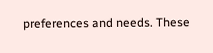preferences and needs. These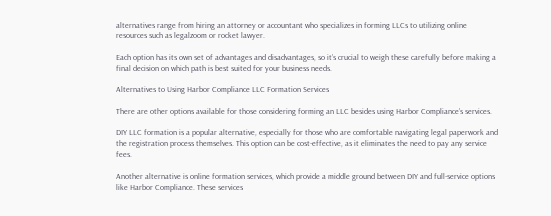alternatives range from hiring an attorney or accountant who specializes in forming LLCs to utilizing online resources such as legalzoom or rocket lawyer.

Each option has its own set of advantages and disadvantages, so it’s crucial to weigh these carefully before making a final decision on which path is best suited for your business needs.

Alternatives to Using Harbor Compliance LLC Formation Services

There are other options available for those considering forming an LLC besides using Harbor Compliance’s services.

DIY LLC formation is a popular alternative, especially for those who are comfortable navigating legal paperwork and the registration process themselves. This option can be cost-effective, as it eliminates the need to pay any service fees.

Another alternative is online formation services, which provide a middle ground between DIY and full-service options like Harbor Compliance. These services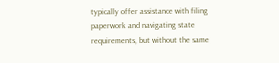typically offer assistance with filing paperwork and navigating state requirements, but without the same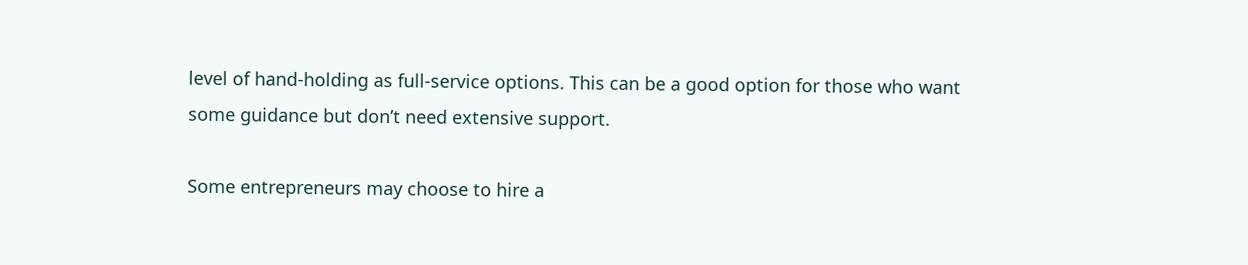level of hand-holding as full-service options. This can be a good option for those who want some guidance but don’t need extensive support.

Some entrepreneurs may choose to hire a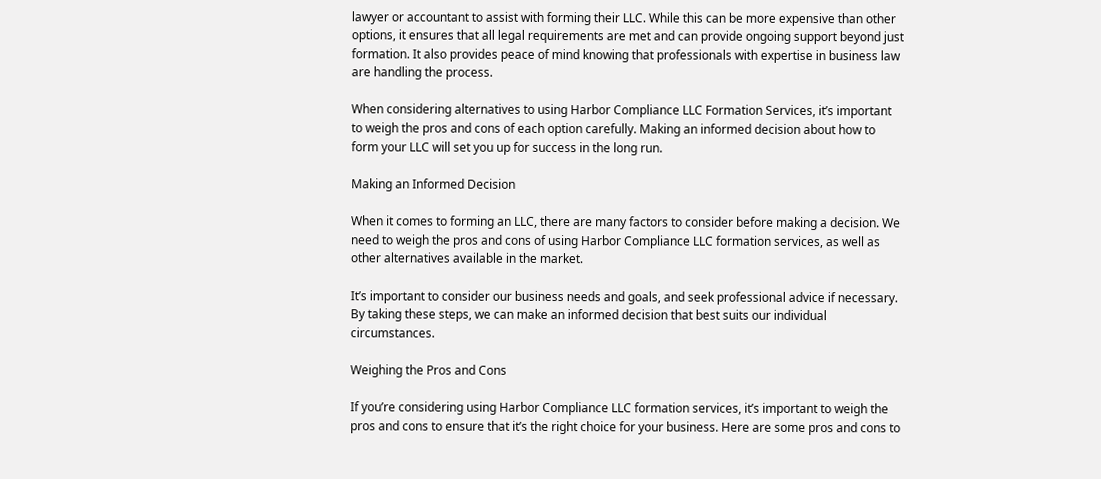lawyer or accountant to assist with forming their LLC. While this can be more expensive than other options, it ensures that all legal requirements are met and can provide ongoing support beyond just formation. It also provides peace of mind knowing that professionals with expertise in business law are handling the process.

When considering alternatives to using Harbor Compliance LLC Formation Services, it’s important to weigh the pros and cons of each option carefully. Making an informed decision about how to form your LLC will set you up for success in the long run.

Making an Informed Decision

When it comes to forming an LLC, there are many factors to consider before making a decision. We need to weigh the pros and cons of using Harbor Compliance LLC formation services, as well as other alternatives available in the market.

It’s important to consider our business needs and goals, and seek professional advice if necessary. By taking these steps, we can make an informed decision that best suits our individual circumstances.

Weighing the Pros and Cons

If you’re considering using Harbor Compliance LLC formation services, it’s important to weigh the pros and cons to ensure that it’s the right choice for your business. Here are some pros and cons to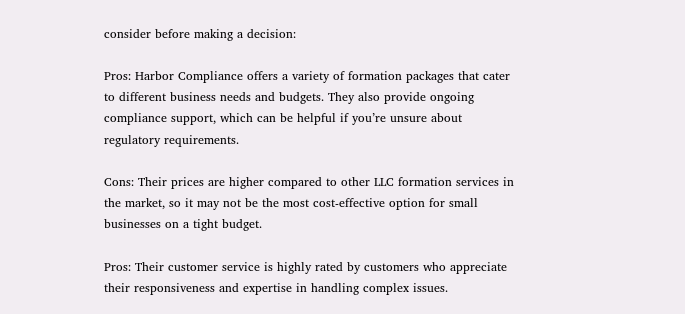consider before making a decision:

Pros: Harbor Compliance offers a variety of formation packages that cater to different business needs and budgets. They also provide ongoing compliance support, which can be helpful if you’re unsure about regulatory requirements.

Cons: Their prices are higher compared to other LLC formation services in the market, so it may not be the most cost-effective option for small businesses on a tight budget.

Pros: Their customer service is highly rated by customers who appreciate their responsiveness and expertise in handling complex issues.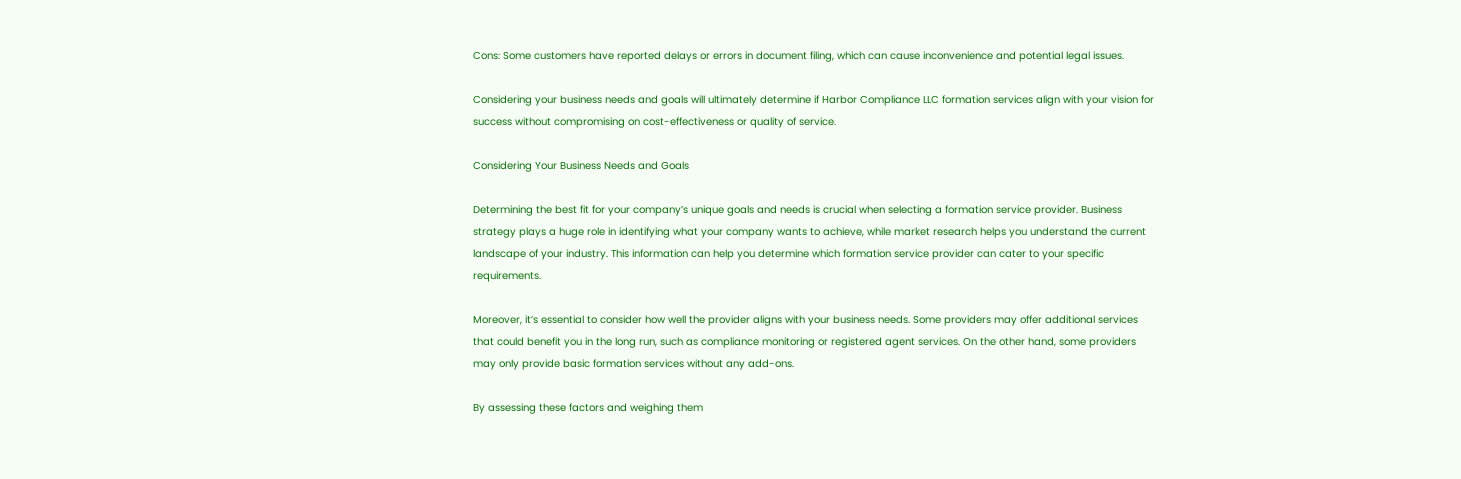Cons: Some customers have reported delays or errors in document filing, which can cause inconvenience and potential legal issues.

Considering your business needs and goals will ultimately determine if Harbor Compliance LLC formation services align with your vision for success without compromising on cost-effectiveness or quality of service.

Considering Your Business Needs and Goals

Determining the best fit for your company’s unique goals and needs is crucial when selecting a formation service provider. Business strategy plays a huge role in identifying what your company wants to achieve, while market research helps you understand the current landscape of your industry. This information can help you determine which formation service provider can cater to your specific requirements.

Moreover, it’s essential to consider how well the provider aligns with your business needs. Some providers may offer additional services that could benefit you in the long run, such as compliance monitoring or registered agent services. On the other hand, some providers may only provide basic formation services without any add-ons.

By assessing these factors and weighing them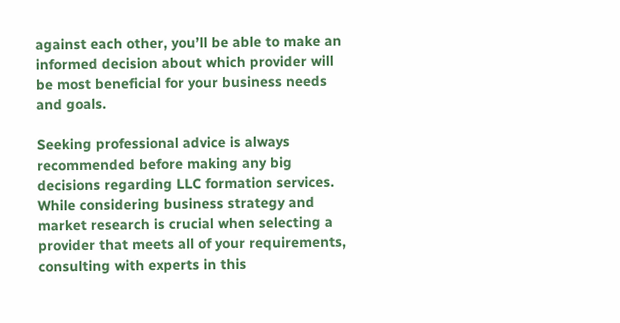against each other, you’ll be able to make an informed decision about which provider will be most beneficial for your business needs and goals.

Seeking professional advice is always recommended before making any big decisions regarding LLC formation services. While considering business strategy and market research is crucial when selecting a provider that meets all of your requirements, consulting with experts in this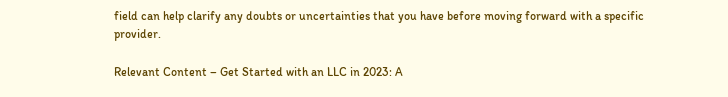field can help clarify any doubts or uncertainties that you have before moving forward with a specific provider.

Relevant Content – Get Started with an LLC in 2023: A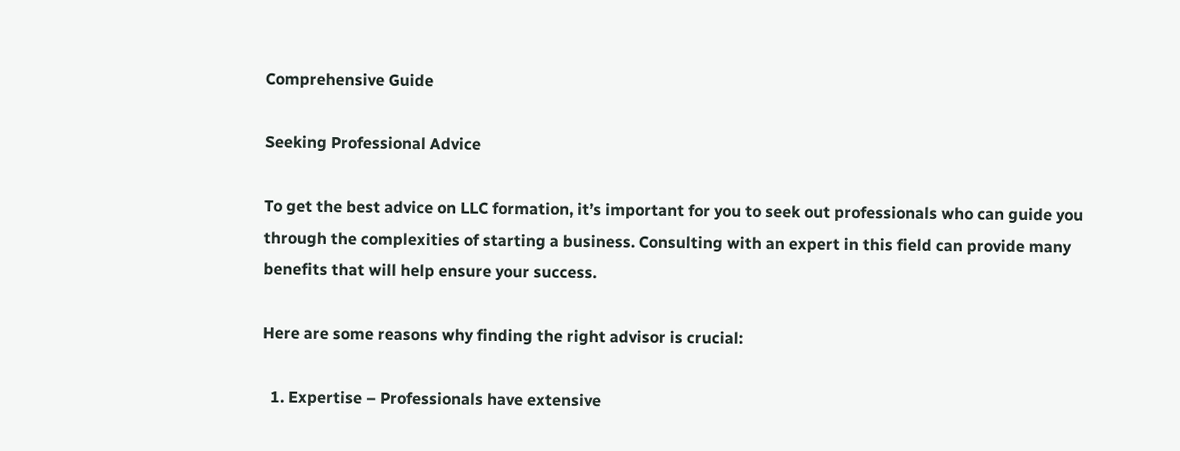Comprehensive Guide

Seeking Professional Advice

To get the best advice on LLC formation, it’s important for you to seek out professionals who can guide you through the complexities of starting a business. Consulting with an expert in this field can provide many benefits that will help ensure your success.

Here are some reasons why finding the right advisor is crucial:

  1. Expertise – Professionals have extensive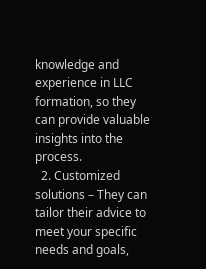knowledge and experience in LLC formation, so they can provide valuable insights into the process.
  2. Customized solutions – They can tailor their advice to meet your specific needs and goals,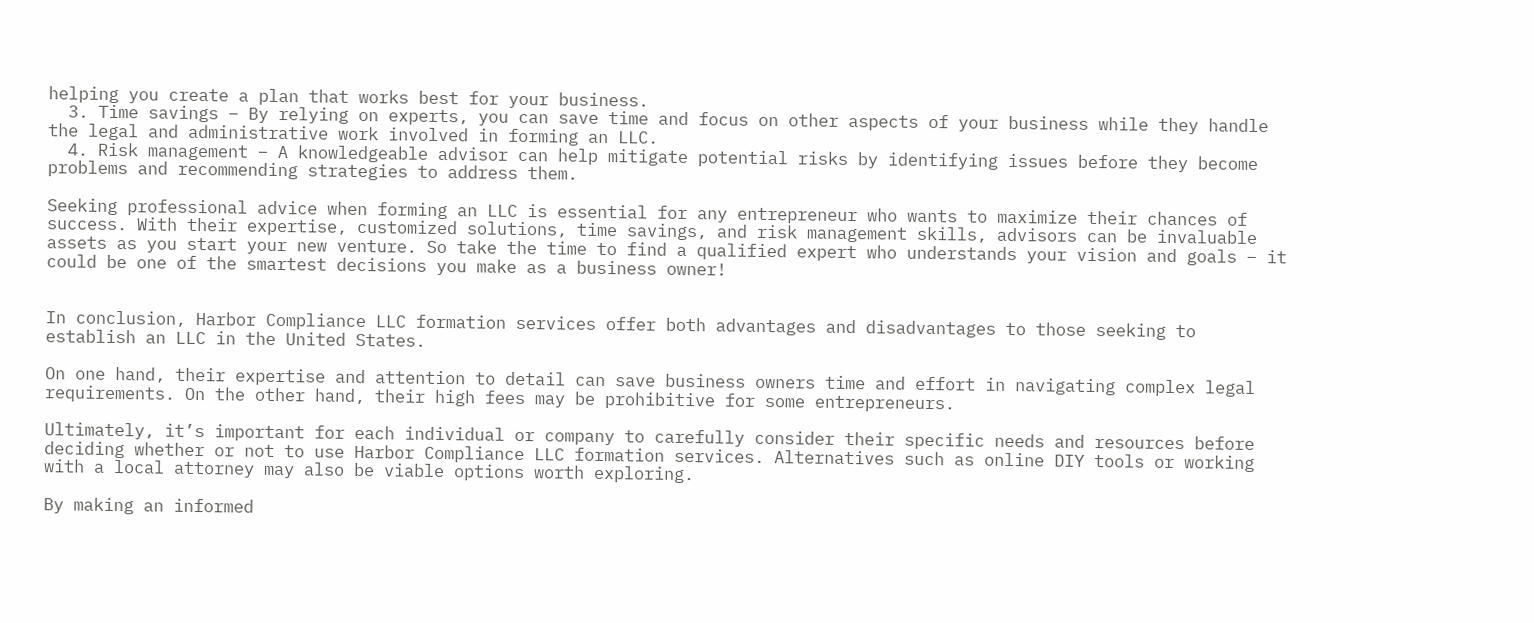helping you create a plan that works best for your business.
  3. Time savings – By relying on experts, you can save time and focus on other aspects of your business while they handle the legal and administrative work involved in forming an LLC.
  4. Risk management – A knowledgeable advisor can help mitigate potential risks by identifying issues before they become problems and recommending strategies to address them.

Seeking professional advice when forming an LLC is essential for any entrepreneur who wants to maximize their chances of success. With their expertise, customized solutions, time savings, and risk management skills, advisors can be invaluable assets as you start your new venture. So take the time to find a qualified expert who understands your vision and goals – it could be one of the smartest decisions you make as a business owner!


In conclusion, Harbor Compliance LLC formation services offer both advantages and disadvantages to those seeking to establish an LLC in the United States.

On one hand, their expertise and attention to detail can save business owners time and effort in navigating complex legal requirements. On the other hand, their high fees may be prohibitive for some entrepreneurs.

Ultimately, it’s important for each individual or company to carefully consider their specific needs and resources before deciding whether or not to use Harbor Compliance LLC formation services. Alternatives such as online DIY tools or working with a local attorney may also be viable options worth exploring.

By making an informed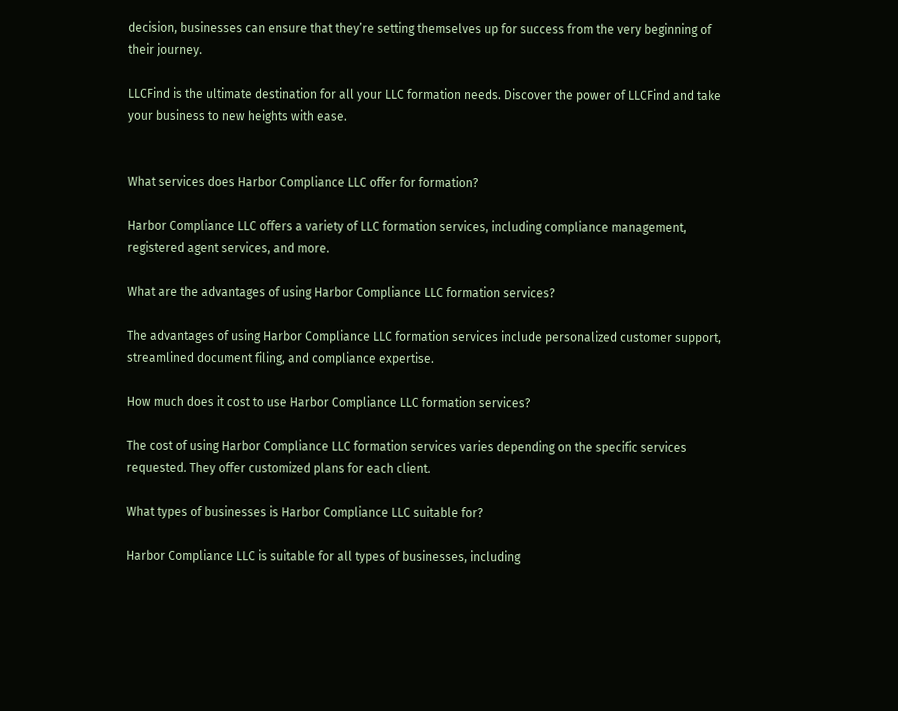decision, businesses can ensure that they’re setting themselves up for success from the very beginning of their journey.

LLCFind is the ultimate destination for all your LLC formation needs. Discover the power of LLCFind and take your business to new heights with ease.


What services does Harbor Compliance LLC offer for formation?

Harbor Compliance LLC offers a variety of LLC formation services, including compliance management, registered agent services, and more.

What are the advantages of using Harbor Compliance LLC formation services?

The advantages of using Harbor Compliance LLC formation services include personalized customer support, streamlined document filing, and compliance expertise.

How much does it cost to use Harbor Compliance LLC formation services?

The cost of using Harbor Compliance LLC formation services varies depending on the specific services requested. They offer customized plans for each client.

What types of businesses is Harbor Compliance LLC suitable for?

Harbor Compliance LLC is suitable for all types of businesses, including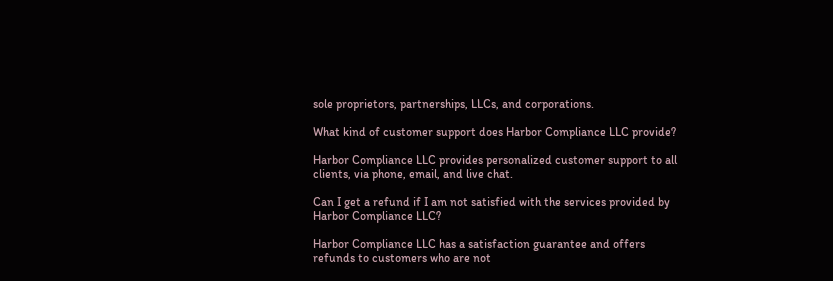sole proprietors, partnerships, LLCs, and corporations.

What kind of customer support does Harbor Compliance LLC provide?

Harbor Compliance LLC provides personalized customer support to all clients, via phone, email, and live chat.

Can I get a refund if I am not satisfied with the services provided by Harbor Compliance LLC?

Harbor Compliance LLC has a satisfaction guarantee and offers refunds to customers who are not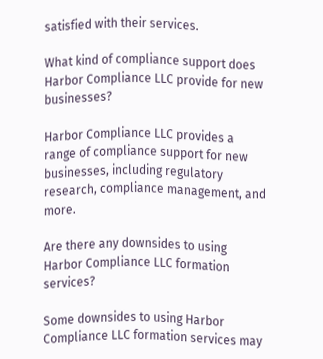satisfied with their services.

What kind of compliance support does Harbor Compliance LLC provide for new businesses?

Harbor Compliance LLC provides a range of compliance support for new businesses, including regulatory research, compliance management, and more.

Are there any downsides to using Harbor Compliance LLC formation services?

Some downsides to using Harbor Compliance LLC formation services may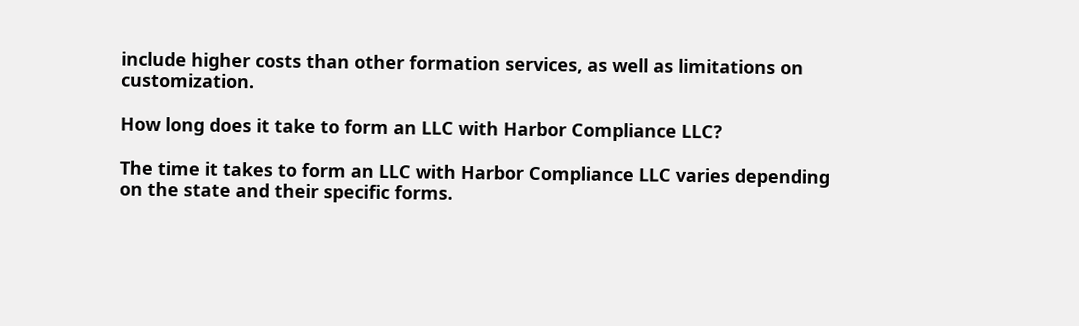include higher costs than other formation services, as well as limitations on customization.

How long does it take to form an LLC with Harbor Compliance LLC?

The time it takes to form an LLC with Harbor Compliance LLC varies depending on the state and their specific forms.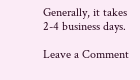Generally, it takes 2-4 business days.

Leave a Comment